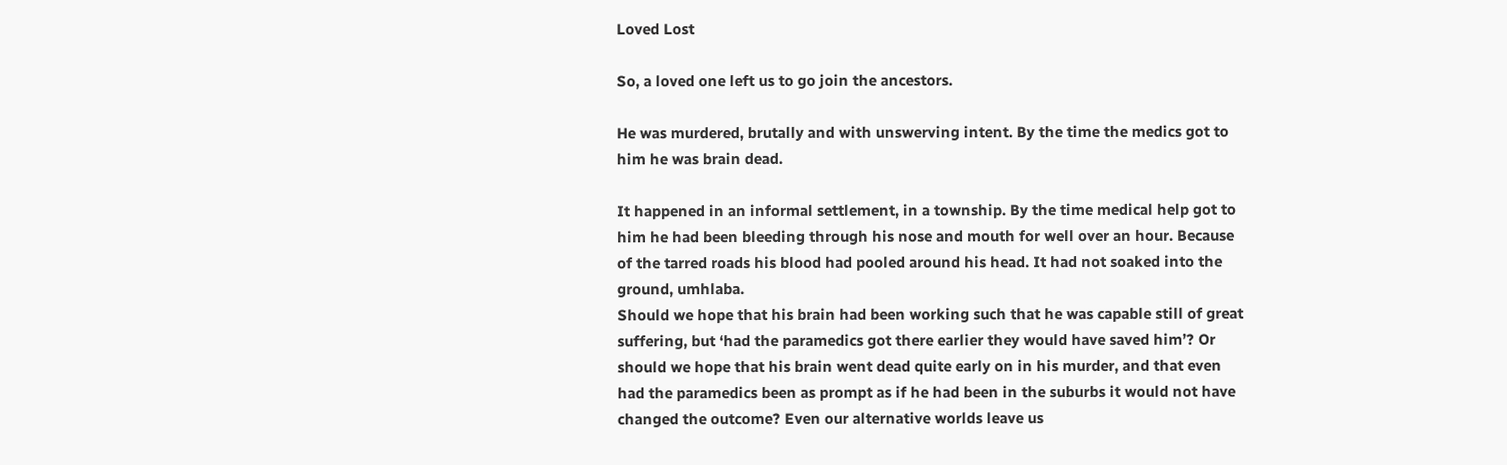Loved Lost

So, a loved one left us to go join the ancestors.

He was murdered, brutally and with unswerving intent. By the time the medics got to him he was brain dead.

It happened in an informal settlement, in a township. By the time medical help got to him he had been bleeding through his nose and mouth for well over an hour. Because of the tarred roads his blood had pooled around his head. It had not soaked into the ground, umhlaba.
Should we hope that his brain had been working such that he was capable still of great suffering, but ‘had the paramedics got there earlier they would have saved him’? Or should we hope that his brain went dead quite early on in his murder, and that even had the paramedics been as prompt as if he had been in the suburbs it would not have changed the outcome? Even our alternative worlds leave us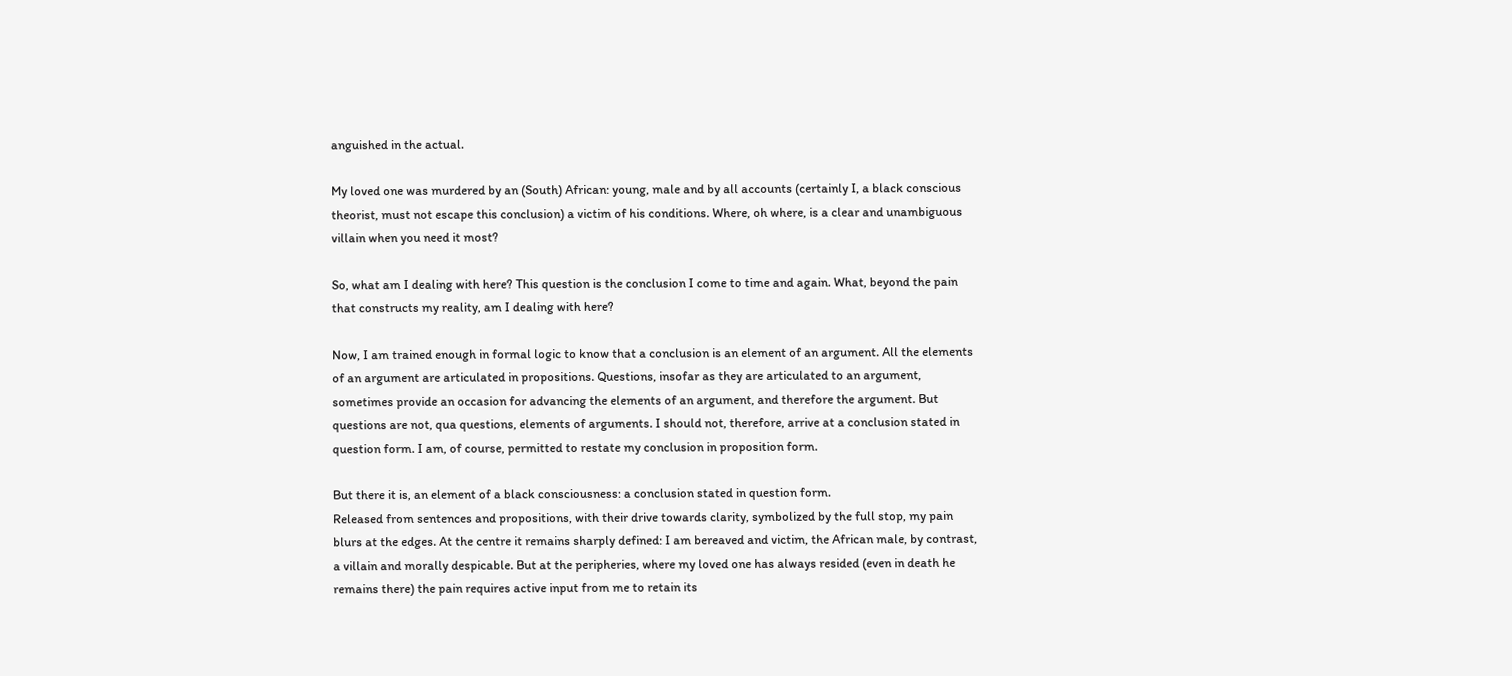anguished in the actual.

My loved one was murdered by an (South) African: young, male and by all accounts (certainly I, a black conscious theorist, must not escape this conclusion) a victim of his conditions. Where, oh where, is a clear and unambiguous villain when you need it most?

So, what am I dealing with here? This question is the conclusion I come to time and again. What, beyond the pain that constructs my reality, am I dealing with here?

Now, I am trained enough in formal logic to know that a conclusion is an element of an argument. All the elements of an argument are articulated in propositions. Questions, insofar as they are articulated to an argument, sometimes provide an occasion for advancing the elements of an argument, and therefore the argument. But questions are not, qua questions, elements of arguments. I should not, therefore, arrive at a conclusion stated in question form. I am, of course, permitted to restate my conclusion in proposition form.

But there it is, an element of a black consciousness: a conclusion stated in question form.
Released from sentences and propositions, with their drive towards clarity, symbolized by the full stop, my pain blurs at the edges. At the centre it remains sharply defined: I am bereaved and victim, the African male, by contrast, a villain and morally despicable. But at the peripheries, where my loved one has always resided (even in death he remains there) the pain requires active input from me to retain its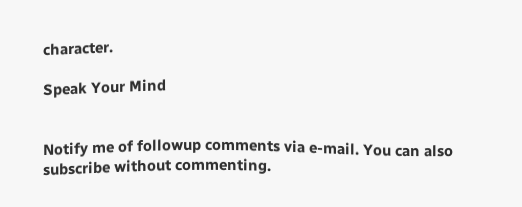character.

Speak Your Mind


Notify me of followup comments via e-mail. You can also subscribe without commenting.